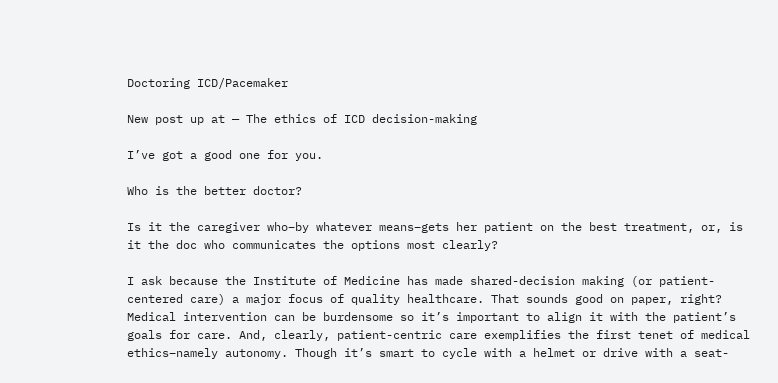Doctoring ICD/Pacemaker

New post up at — The ethics of ICD decision-making

I’ve got a good one for you.

Who is the better doctor?

Is it the caregiver who–by whatever means–gets her patient on the best treatment, or, is it the doc who communicates the options most clearly?

I ask because the Institute of Medicine has made shared-decision making (or patient-centered care) a major focus of quality healthcare. That sounds good on paper, right? Medical intervention can be burdensome so it’s important to align it with the patient’s goals for care. And, clearly, patient-centric care exemplifies the first tenet of medical ethics–namely autonomy. Though it’s smart to cycle with a helmet or drive with a seat-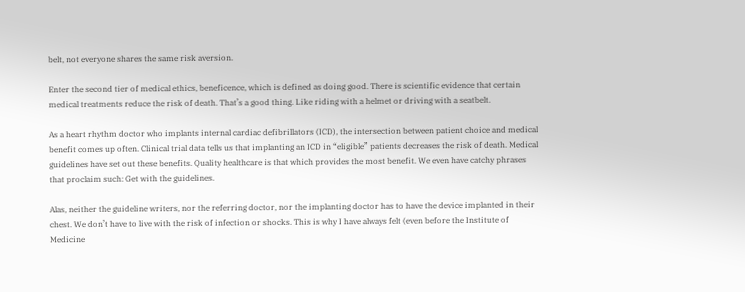belt, not everyone shares the same risk aversion.

Enter the second tier of medical ethics, beneficence, which is defined as doing good. There is scientific evidence that certain medical treatments reduce the risk of death. That’s a good thing. Like riding with a helmet or driving with a seatbelt.

As a heart rhythm doctor who implants internal cardiac defibrillators (ICD), the intersection between patient choice and medical benefit comes up often. Clinical trial data tells us that implanting an ICD in “eligible” patients decreases the risk of death. Medical guidelines have set out these benefits. Quality healthcare is that which provides the most benefit. We even have catchy phrases that proclaim such: Get with the guidelines.

Alas, neither the guideline writers, nor the referring doctor, nor the implanting doctor has to have the device implanted in their chest. We don’t have to live with the risk of infection or shocks. This is why I have always felt (even before the Institute of Medicine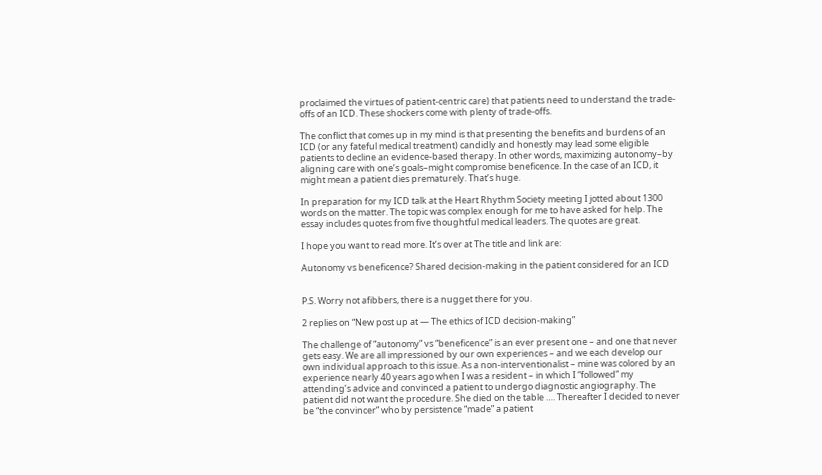proclaimed the virtues of patient-centric care) that patients need to understand the trade-offs of an ICD. These shockers come with plenty of trade-offs.

The conflict that comes up in my mind is that presenting the benefits and burdens of an ICD (or any fateful medical treatment) candidly and honestly may lead some eligible patients to decline an evidence-based therapy. In other words, maximizing autonomy–by aligning care with one’s goals–might compromise beneficence. In the case of an ICD, it might mean a patient dies prematurely. That’s huge.

In preparation for my ICD talk at the Heart Rhythm Society meeting I jotted about 1300 words on the matter. The topic was complex enough for me to have asked for help. The essay includes quotes from five thoughtful medical leaders. The quotes are great.

I hope you want to read more. It’s over at The title and link are:

Autonomy vs beneficence? Shared decision-making in the patient considered for an ICD


P.S. Worry not afibbers, there is a nugget there for you.

2 replies on “New post up at — The ethics of ICD decision-making”

The challenge of “autonomy” vs “beneficence” is an ever present one – and one that never gets easy. We are all impressioned by our own experiences – and we each develop our own individual approach to this issue. As a non-interventionalist – mine was colored by an experience nearly 40 years ago when I was a resident – in which I “followed” my attending’s advice and convinced a patient to undergo diagnostic angiography. The patient did not want the procedure. She died on the table …. Thereafter I decided to never be “the convincer” who by persistence “made” a patient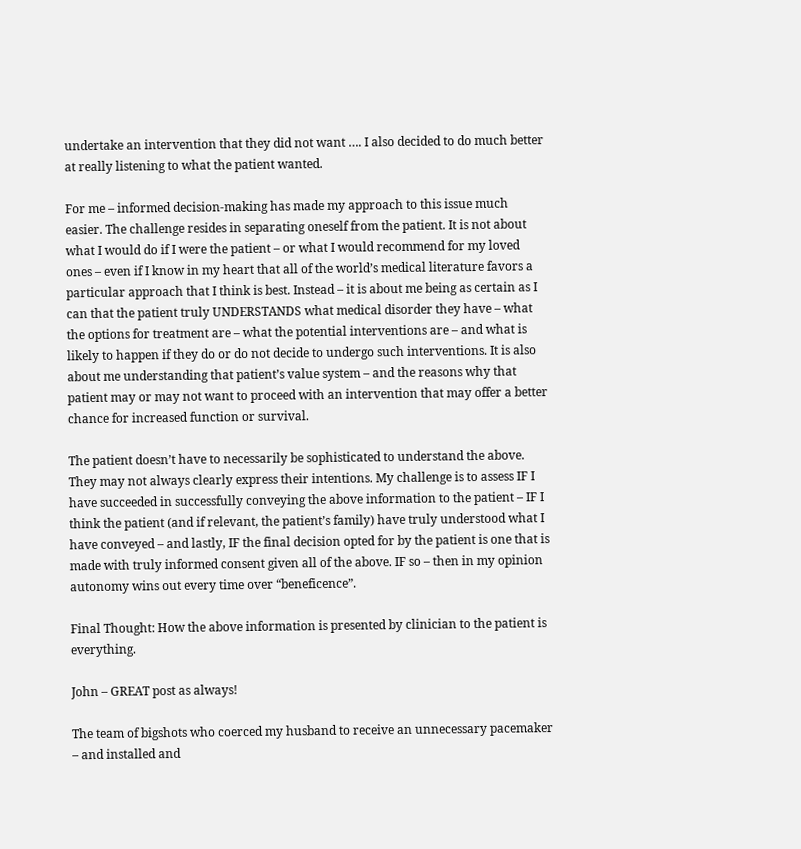undertake an intervention that they did not want …. I also decided to do much better at really listening to what the patient wanted.

For me – informed decision-making has made my approach to this issue much easier. The challenge resides in separating oneself from the patient. It is not about what I would do if I were the patient – or what I would recommend for my loved ones – even if I know in my heart that all of the world’s medical literature favors a particular approach that I think is best. Instead – it is about me being as certain as I can that the patient truly UNDERSTANDS what medical disorder they have – what the options for treatment are – what the potential interventions are – and what is likely to happen if they do or do not decide to undergo such interventions. It is also about me understanding that patient’s value system – and the reasons why that patient may or may not want to proceed with an intervention that may offer a better chance for increased function or survival.

The patient doesn’t have to necessarily be sophisticated to understand the above. They may not always clearly express their intentions. My challenge is to assess IF I have succeeded in successfully conveying the above information to the patient – IF I think the patient (and if relevant, the patient’s family) have truly understood what I have conveyed – and lastly, IF the final decision opted for by the patient is one that is made with truly informed consent given all of the above. IF so – then in my opinion autonomy wins out every time over “beneficence”.

Final Thought: How the above information is presented by clinician to the patient is everything.

John – GREAT post as always!

The team of bigshots who coerced my husband to receive an unnecessary pacemaker – and installed and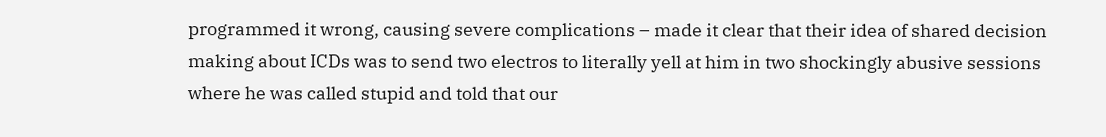programmed it wrong, causing severe complications – made it clear that their idea of shared decision making about ICDs was to send two electros to literally yell at him in two shockingly abusive sessions where he was called stupid and told that our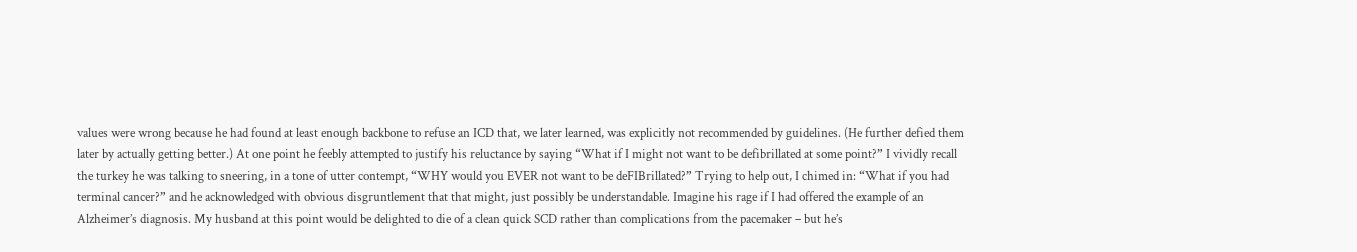values were wrong because he had found at least enough backbone to refuse an ICD that, we later learned, was explicitly not recommended by guidelines. (He further defied them later by actually getting better.) At one point he feebly attempted to justify his reluctance by saying “What if I might not want to be defibrillated at some point?” I vividly recall the turkey he was talking to sneering, in a tone of utter contempt, “WHY would you EVER not want to be deFIBrillated?” Trying to help out, I chimed in: “What if you had terminal cancer?” and he acknowledged with obvious disgruntlement that that might, just possibly be understandable. Imagine his rage if I had offered the example of an Alzheimer’s diagnosis. My husband at this point would be delighted to die of a clean quick SCD rather than complications from the pacemaker – but he’s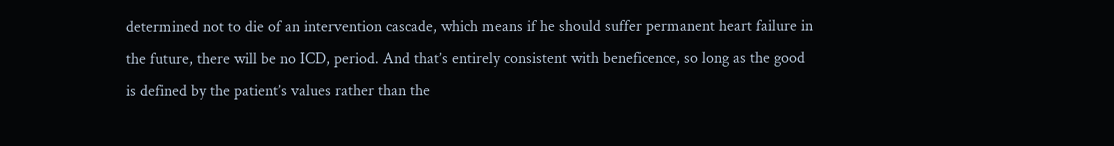determined not to die of an intervention cascade, which means if he should suffer permanent heart failure in the future, there will be no ICD, period. And that’s entirely consistent with beneficence, so long as the good is defined by the patient’s values rather than the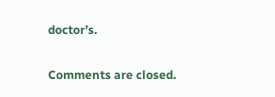doctor’s.

Comments are closed.